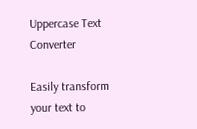Uppercase Text Converter

Easily transform your text to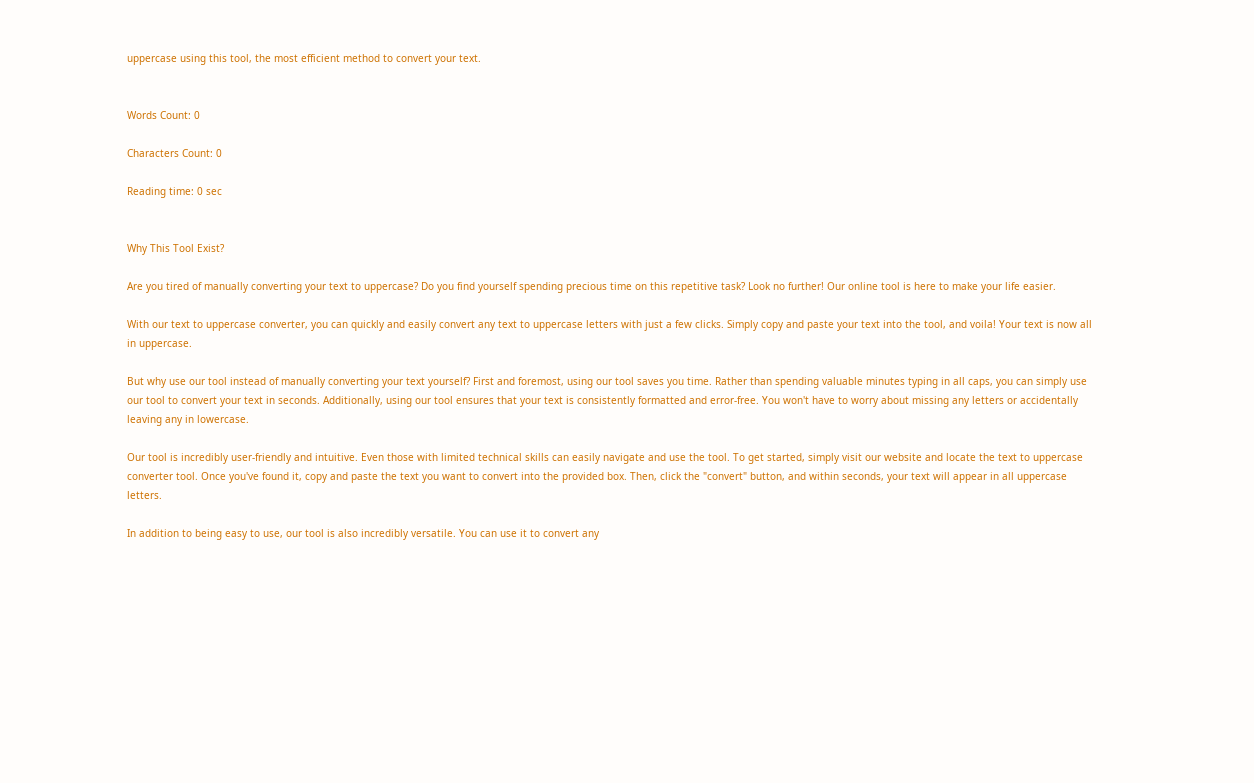uppercase using this tool, the most efficient method to convert your text.


Words Count: 0

Characters Count: 0

Reading time: 0 sec


Why This Tool Exist?

Are you tired of manually converting your text to uppercase? Do you find yourself spending precious time on this repetitive task? Look no further! Our online tool is here to make your life easier.

With our text to uppercase converter, you can quickly and easily convert any text to uppercase letters with just a few clicks. Simply copy and paste your text into the tool, and voila! Your text is now all in uppercase.

But why use our tool instead of manually converting your text yourself? First and foremost, using our tool saves you time. Rather than spending valuable minutes typing in all caps, you can simply use our tool to convert your text in seconds. Additionally, using our tool ensures that your text is consistently formatted and error-free. You won't have to worry about missing any letters or accidentally leaving any in lowercase.

Our tool is incredibly user-friendly and intuitive. Even those with limited technical skills can easily navigate and use the tool. To get started, simply visit our website and locate the text to uppercase converter tool. Once you've found it, copy and paste the text you want to convert into the provided box. Then, click the "convert" button, and within seconds, your text will appear in all uppercase letters.

In addition to being easy to use, our tool is also incredibly versatile. You can use it to convert any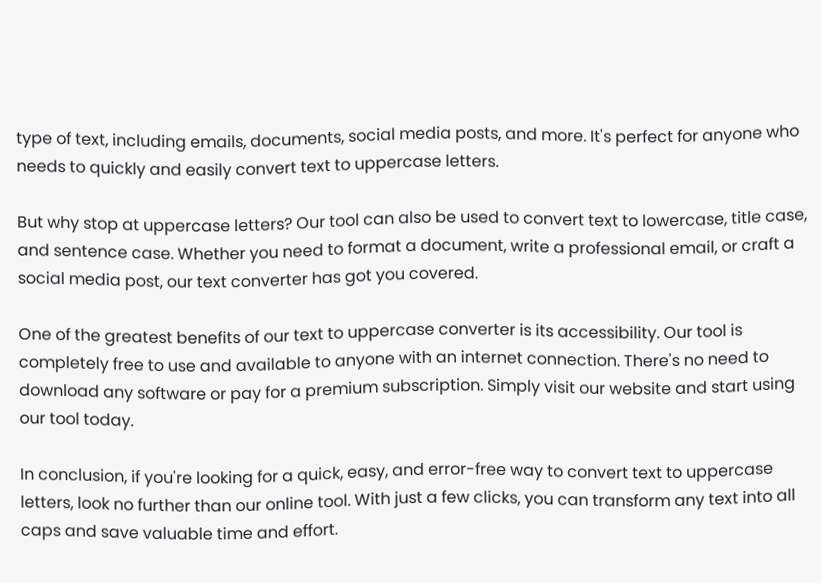type of text, including emails, documents, social media posts, and more. It's perfect for anyone who needs to quickly and easily convert text to uppercase letters.

But why stop at uppercase letters? Our tool can also be used to convert text to lowercase, title case, and sentence case. Whether you need to format a document, write a professional email, or craft a social media post, our text converter has got you covered.

One of the greatest benefits of our text to uppercase converter is its accessibility. Our tool is completely free to use and available to anyone with an internet connection. There's no need to download any software or pay for a premium subscription. Simply visit our website and start using our tool today.

In conclusion, if you're looking for a quick, easy, and error-free way to convert text to uppercase letters, look no further than our online tool. With just a few clicks, you can transform any text into all caps and save valuable time and effort.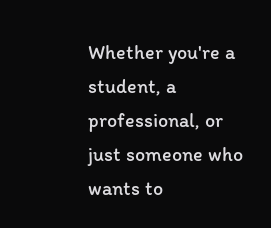Whether you're a student, a professional, or just someone who wants to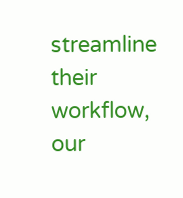streamline their workflow, our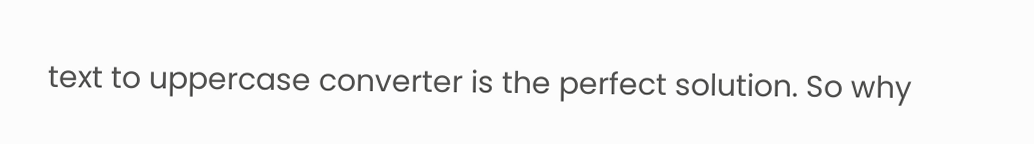text to uppercase converter is the perfect solution. So why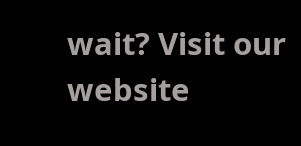wait? Visit our website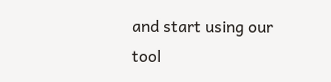and start using our tool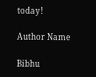today!

Author Name

Bibhu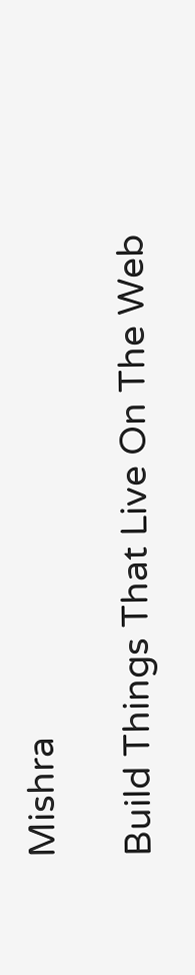Mishra

Build Things That Live On The Web